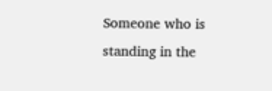Someone who is standing in the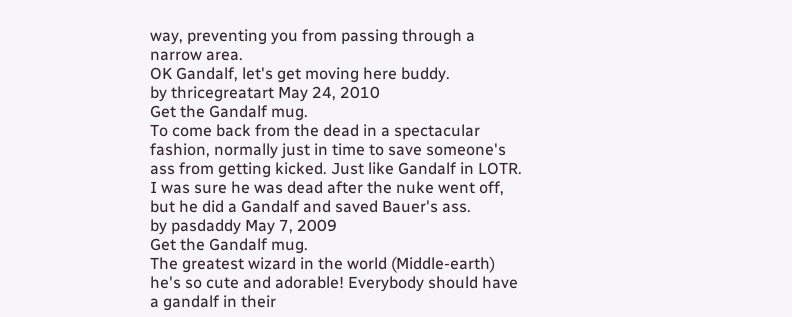way, preventing you from passing through a narrow area.
OK Gandalf, let's get moving here buddy.
by thricegreatart May 24, 2010
Get the Gandalf mug.
To come back from the dead in a spectacular fashion, normally just in time to save someone's ass from getting kicked. Just like Gandalf in LOTR.
I was sure he was dead after the nuke went off, but he did a Gandalf and saved Bauer's ass.
by pasdaddy May 7, 2009
Get the Gandalf mug.
The greatest wizard in the world (Middle-earth) he's so cute and adorable! Everybody should have a gandalf in their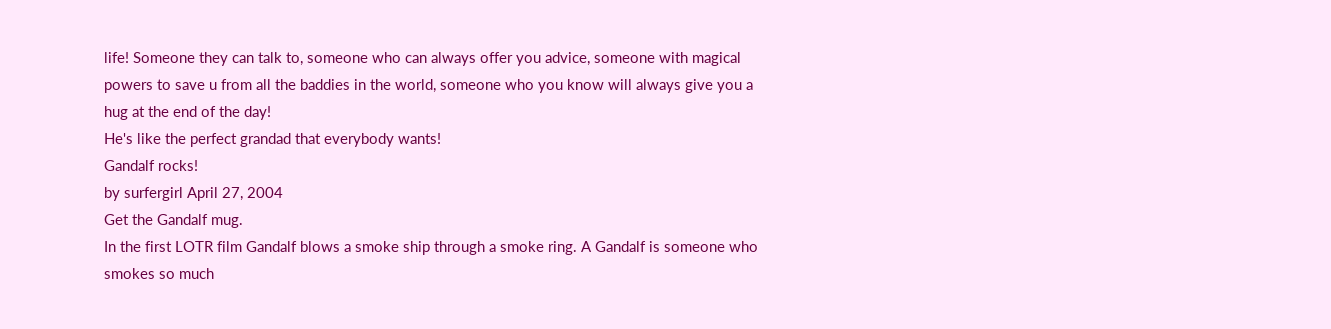life! Someone they can talk to, someone who can always offer you advice, someone with magical powers to save u from all the baddies in the world, someone who you know will always give you a hug at the end of the day!
He's like the perfect grandad that everybody wants!
Gandalf rocks!
by surfergirl April 27, 2004
Get the Gandalf mug.
In the first LOTR film Gandalf blows a smoke ship through a smoke ring. A Gandalf is someone who smokes so much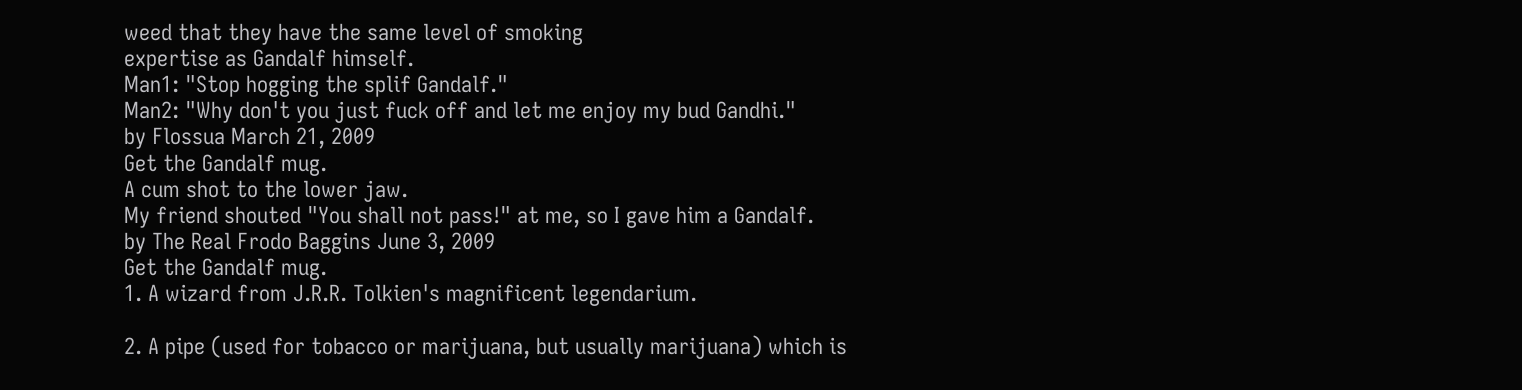weed that they have the same level of smoking
expertise as Gandalf himself.
Man1: "Stop hogging the splif Gandalf."
Man2: "Why don't you just fuck off and let me enjoy my bud Gandhi."
by Flossua March 21, 2009
Get the Gandalf mug.
A cum shot to the lower jaw.
My friend shouted "You shall not pass!" at me, so I gave him a Gandalf.
by The Real Frodo Baggins June 3, 2009
Get the Gandalf mug.
1. A wizard from J.R.R. Tolkien's magnificent legendarium.

2. A pipe (used for tobacco or marijuana, but usually marijuana) which is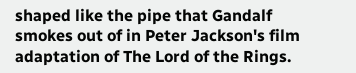shaped like the pipe that Gandalf smokes out of in Peter Jackson's film adaptation of The Lord of the Rings.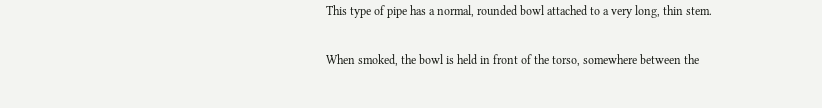This type of pipe has a normal, rounded bowl attached to a very long, thin stem.

When smoked, the bowl is held in front of the torso, somewhere between the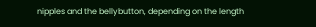nipples and the bellybutton, depending on the length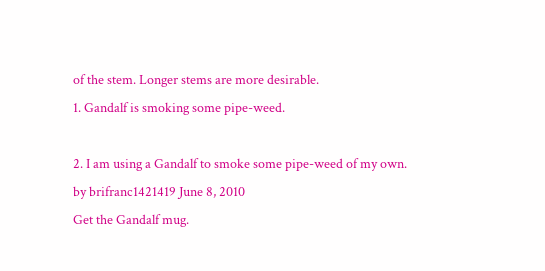of the stem. Longer stems are more desirable.
1. Gandalf is smoking some pipe-weed.

2. I am using a Gandalf to smoke some pipe-weed of my own.
by brifranc1421419 June 8, 2010
Get the Gandalf mug.